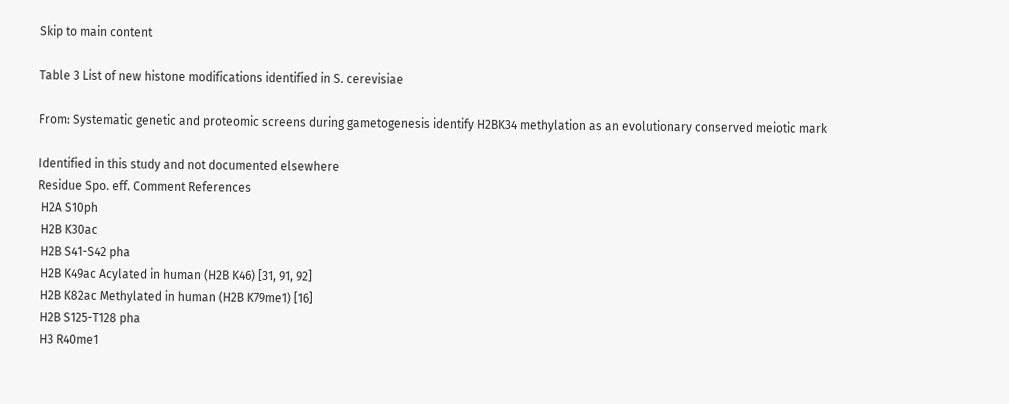Skip to main content

Table 3 List of new histone modifications identified in S. cerevisiae

From: Systematic genetic and proteomic screens during gametogenesis identify H2BK34 methylation as an evolutionary conserved meiotic mark

Identified in this study and not documented elsewhere
Residue Spo. eff. Comment References
 H2A S10ph
 H2B K30ac
 H2B S41-S42 pha
 H2B K49ac Acylated in human (H2B K46) [31, 91, 92]
 H2B K82ac Methylated in human (H2B K79me1) [16]
 H2B S125-T128 pha
 H3 R40me1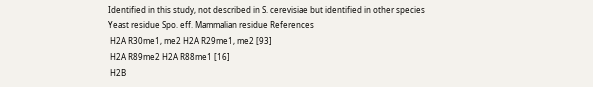Identified in this study, not described in S. cerevisiae but identified in other species
Yeast residue Spo. eff. Mammalian residue References
 H2A R30me1, me2 H2A R29me1, me2 [93]
 H2A R89me2 H2A R88me1 [16]
 H2B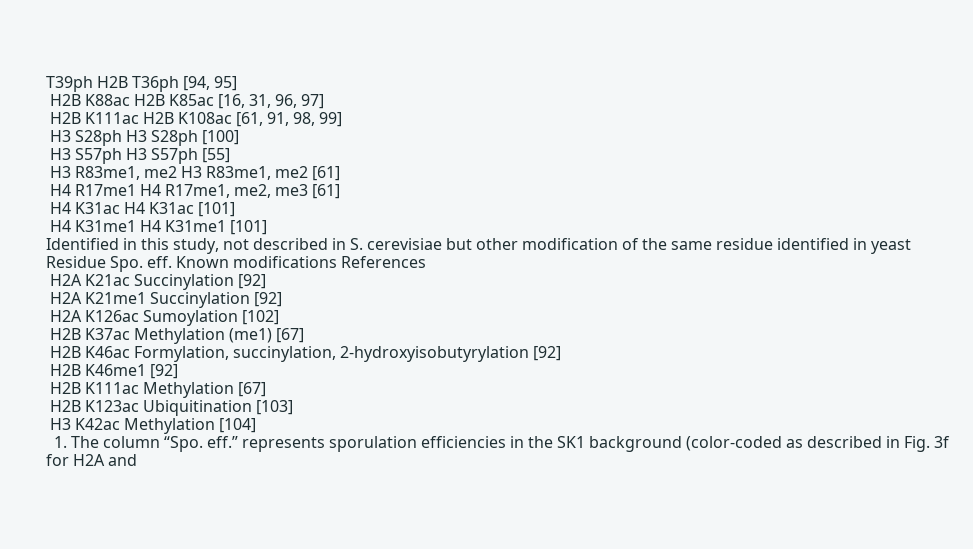T39ph H2B T36ph [94, 95]
 H2B K88ac H2B K85ac [16, 31, 96, 97]
 H2B K111ac H2B K108ac [61, 91, 98, 99]
 H3 S28ph H3 S28ph [100]
 H3 S57ph H3 S57ph [55]
 H3 R83me1, me2 H3 R83me1, me2 [61]
 H4 R17me1 H4 R17me1, me2, me3 [61]
 H4 K31ac H4 K31ac [101]
 H4 K31me1 H4 K31me1 [101]
Identified in this study, not described in S. cerevisiae but other modification of the same residue identified in yeast
Residue Spo. eff. Known modifications References
 H2A K21ac Succinylation [92]
 H2A K21me1 Succinylation [92]
 H2A K126ac Sumoylation [102]
 H2B K37ac Methylation (me1) [67]
 H2B K46ac Formylation, succinylation, 2-hydroxyisobutyrylation [92]
 H2B K46me1 [92]
 H2B K111ac Methylation [67]
 H2B K123ac Ubiquitination [103]
 H3 K42ac Methylation [104]
  1. The column “Spo. eff.” represents sporulation efficiencies in the SK1 background (color-coded as described in Fig. 3f for H2A and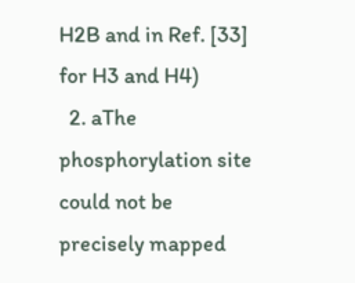H2B and in Ref. [33] for H3 and H4)
  2. aThe phosphorylation site could not be precisely mapped